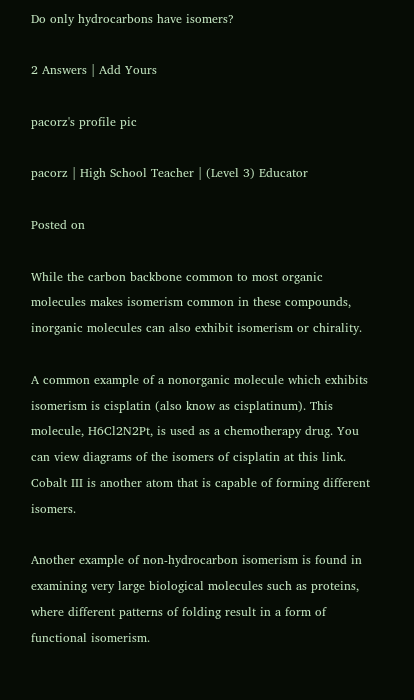Do only hydrocarbons have isomers?

2 Answers | Add Yours

pacorz's profile pic

pacorz | High School Teacher | (Level 3) Educator

Posted on

While the carbon backbone common to most organic molecules makes isomerism common in these compounds, inorganic molecules can also exhibit isomerism or chirality.

A common example of a nonorganic molecule which exhibits isomerism is cisplatin (also know as cisplatinum). This molecule, H6Cl2N2Pt, is used as a chemotherapy drug. You can view diagrams of the isomers of cisplatin at this link. Cobalt III is another atom that is capable of forming different isomers.

Another example of non-hydrocarbon isomerism is found in examining very large biological molecules such as proteins, where different patterns of folding result in a form of functional isomerism.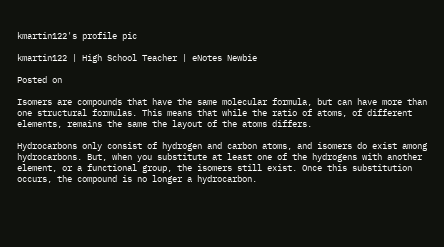kmartin122's profile pic

kmartin122 | High School Teacher | eNotes Newbie

Posted on

Isomers are compounds that have the same molecular formula, but can have more than one structural formulas. This means that while the ratio of atoms, of different elements, remains the same the layout of the atoms differs.

Hydrocarbons only consist of hydrogen and carbon atoms, and isomers do exist among hydrocarbons. But, when you substitute at least one of the hydrogens with another element, or a functional group, the isomers still exist. Once this substitution occurs, the compound is no longer a hydrocarbon.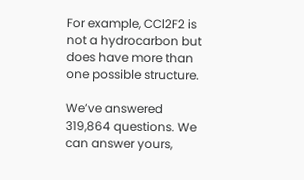For example, CCl2F2 is not a hydrocarbon but does have more than one possible structure.

We’ve answered 319,864 questions. We can answer yours,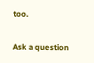too.

Ask a question